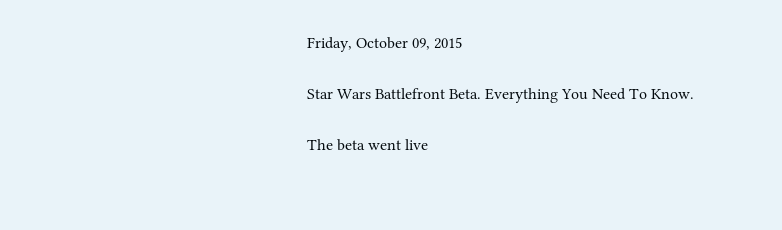Friday, October 09, 2015

Star Wars Battlefront Beta. Everything You Need To Know.

The beta went live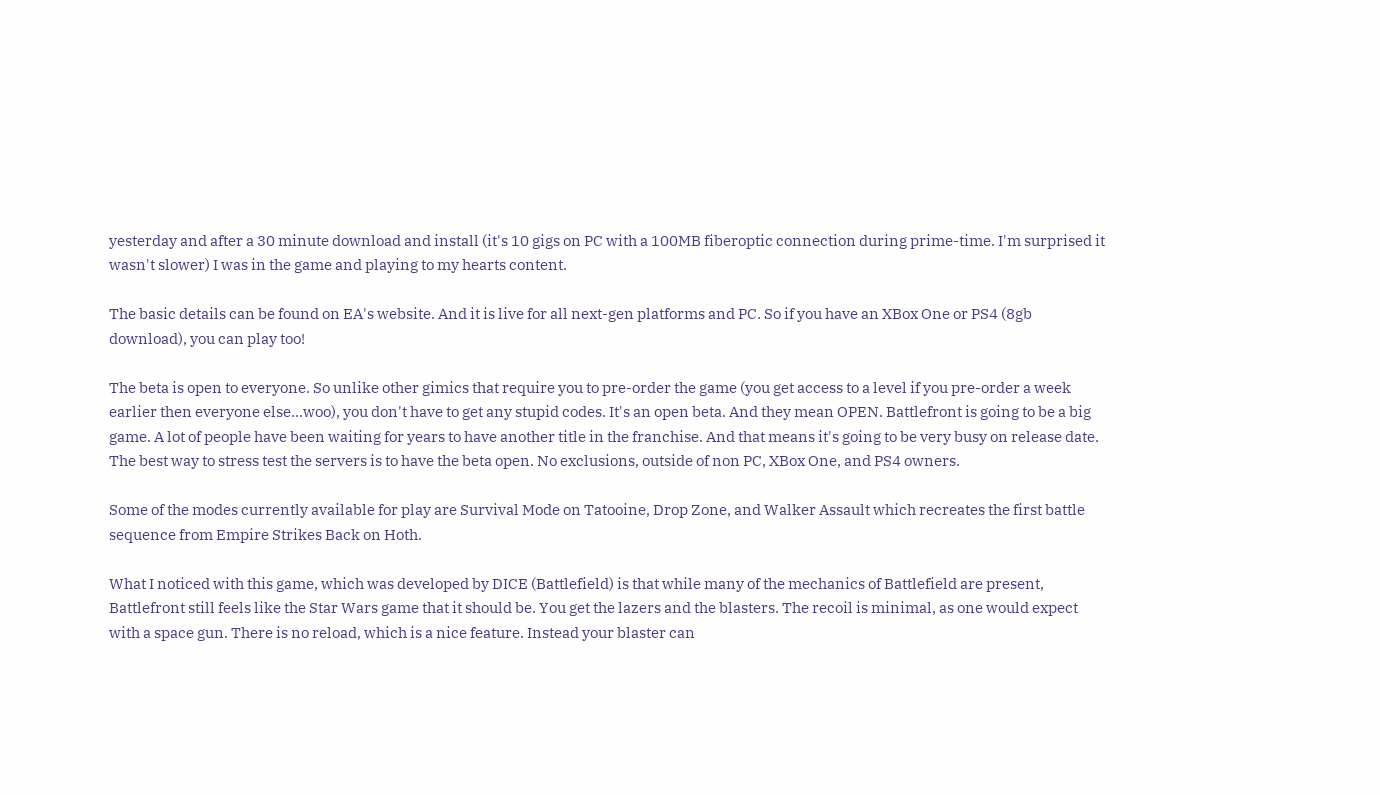yesterday and after a 30 minute download and install (it's 10 gigs on PC with a 100MB fiberoptic connection during prime-time. I'm surprised it wasn't slower) I was in the game and playing to my hearts content.

The basic details can be found on EA's website. And it is live for all next-gen platforms and PC. So if you have an XBox One or PS4 (8gb download), you can play too!

The beta is open to everyone. So unlike other gimics that require you to pre-order the game (you get access to a level if you pre-order a week earlier then everyone else...woo), you don't have to get any stupid codes. It's an open beta. And they mean OPEN. Battlefront is going to be a big game. A lot of people have been waiting for years to have another title in the franchise. And that means it's going to be very busy on release date. The best way to stress test the servers is to have the beta open. No exclusions, outside of non PC, XBox One, and PS4 owners.

Some of the modes currently available for play are Survival Mode on Tatooine, Drop Zone, and Walker Assault which recreates the first battle sequence from Empire Strikes Back on Hoth.

What I noticed with this game, which was developed by DICE (Battlefield) is that while many of the mechanics of Battlefield are present, Battlefront still feels like the Star Wars game that it should be. You get the lazers and the blasters. The recoil is minimal, as one would expect with a space gun. There is no reload, which is a nice feature. Instead your blaster can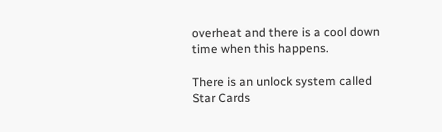overheat and there is a cool down time when this happens.

There is an unlock system called Star Cards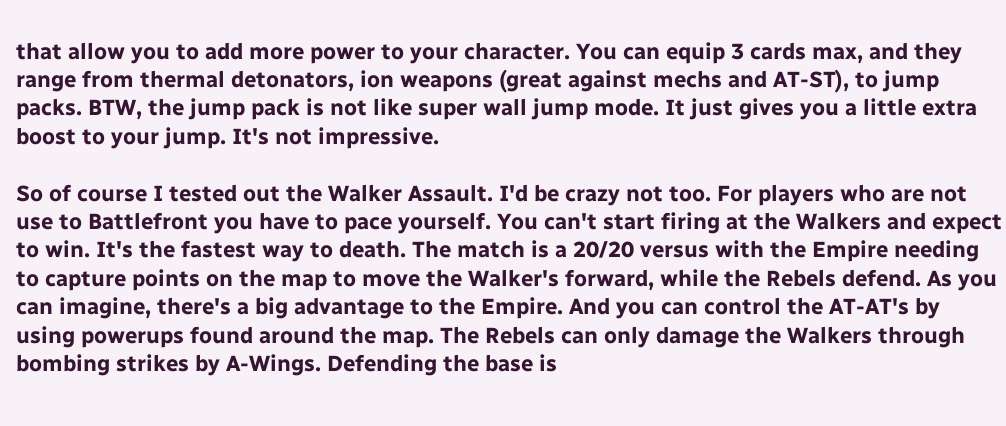that allow you to add more power to your character. You can equip 3 cards max, and they range from thermal detonators, ion weapons (great against mechs and AT-ST), to jump packs. BTW, the jump pack is not like super wall jump mode. It just gives you a little extra boost to your jump. It's not impressive.

So of course I tested out the Walker Assault. I'd be crazy not too. For players who are not use to Battlefront you have to pace yourself. You can't start firing at the Walkers and expect to win. It's the fastest way to death. The match is a 20/20 versus with the Empire needing to capture points on the map to move the Walker's forward, while the Rebels defend. As you can imagine, there's a big advantage to the Empire. And you can control the AT-AT's by using powerups found around the map. The Rebels can only damage the Walkers through bombing strikes by A-Wings. Defending the base is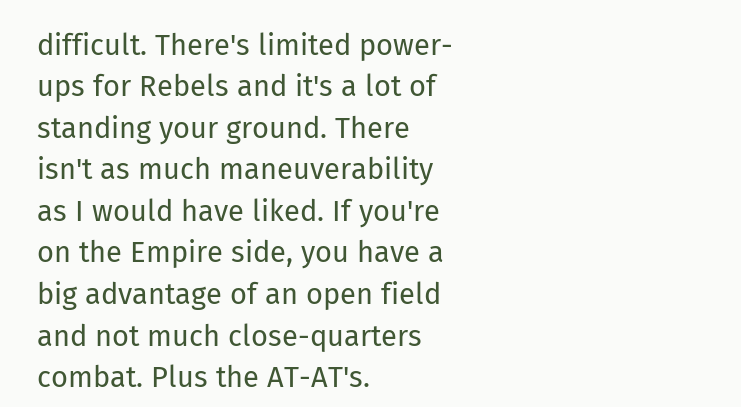difficult. There's limited power-ups for Rebels and it's a lot of standing your ground. There isn't as much maneuverability as I would have liked. If you're on the Empire side, you have a big advantage of an open field and not much close-quarters combat. Plus the AT-AT's.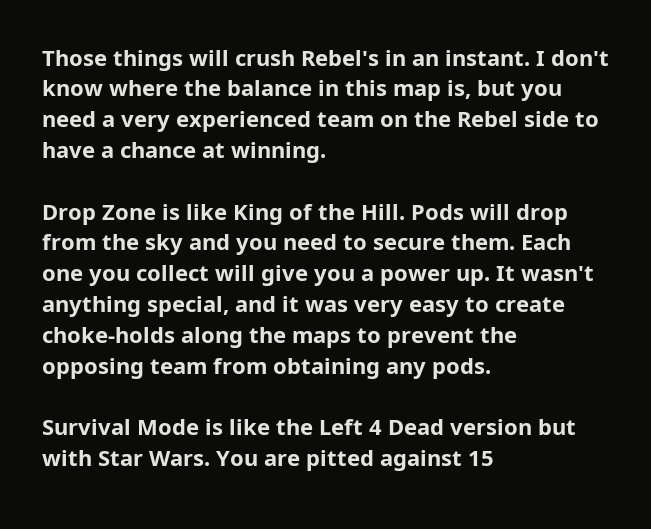Those things will crush Rebel's in an instant. I don't know where the balance in this map is, but you need a very experienced team on the Rebel side to have a chance at winning.

Drop Zone is like King of the Hill. Pods will drop from the sky and you need to secure them. Each one you collect will give you a power up. It wasn't anything special, and it was very easy to create choke-holds along the maps to prevent the opposing team from obtaining any pods.

Survival Mode is like the Left 4 Dead version but with Star Wars. You are pitted against 15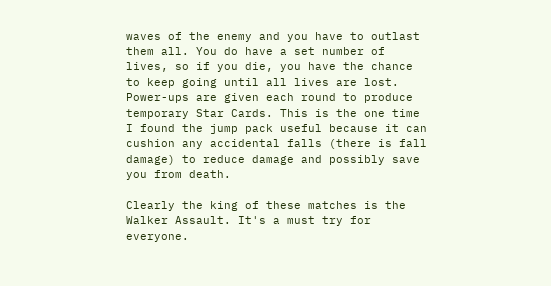waves of the enemy and you have to outlast them all. You do have a set number of lives, so if you die, you have the chance to keep going until all lives are lost. Power-ups are given each round to produce temporary Star Cards. This is the one time I found the jump pack useful because it can cushion any accidental falls (there is fall damage) to reduce damage and possibly save you from death.

Clearly the king of these matches is the Walker Assault. It's a must try for everyone.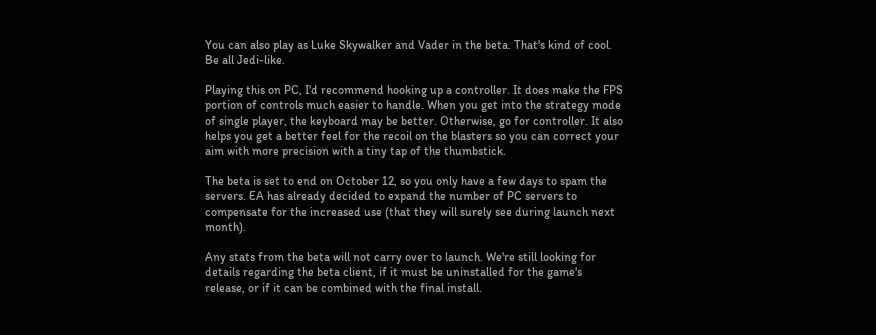You can also play as Luke Skywalker and Vader in the beta. That's kind of cool. Be all Jedi-like.

Playing this on PC, I'd recommend hooking up a controller. It does make the FPS portion of controls much easier to handle. When you get into the strategy mode of single player, the keyboard may be better. Otherwise, go for controller. It also helps you get a better feel for the recoil on the blasters so you can correct your aim with more precision with a tiny tap of the thumbstick.

The beta is set to end on October 12, so you only have a few days to spam the servers. EA has already decided to expand the number of PC servers to compensate for the increased use (that they will surely see during launch next month).

Any stats from the beta will not carry over to launch. We're still looking for details regarding the beta client, if it must be uninstalled for the game's release, or if it can be combined with the final install.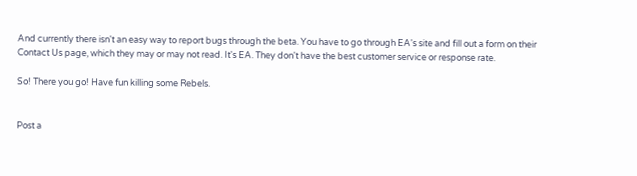And currently there isn't an easy way to report bugs through the beta. You have to go through EA's site and fill out a form on their Contact Us page, which they may or may not read. It's EA. They don't have the best customer service or response rate.

So! There you go! Have fun killing some Rebels.


Post a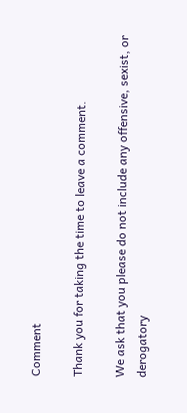Comment

Thank you for taking the time to leave a comment.

We ask that you please do not include any offensive, sexist, or derogatory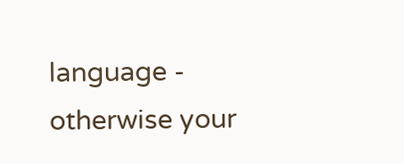language - otherwise your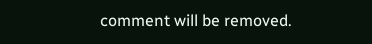comment will be removed.